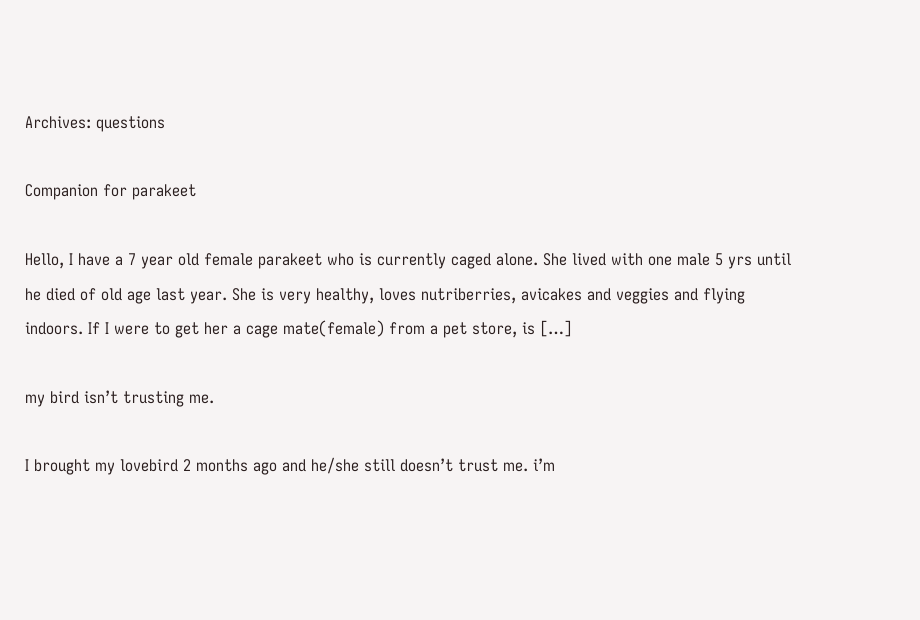Archives: questions

Companion for parakeet

Hello, I have a 7 year old female parakeet who is currently caged alone. She lived with one male 5 yrs until he died of old age last year. She is very healthy, loves nutriberries, avicakes and veggies and flying indoors. If I were to get her a cage mate(female) from a pet store, is […]

my bird isn’t trusting me.

I brought my lovebird 2 months ago and he/she still doesn’t trust me. i’m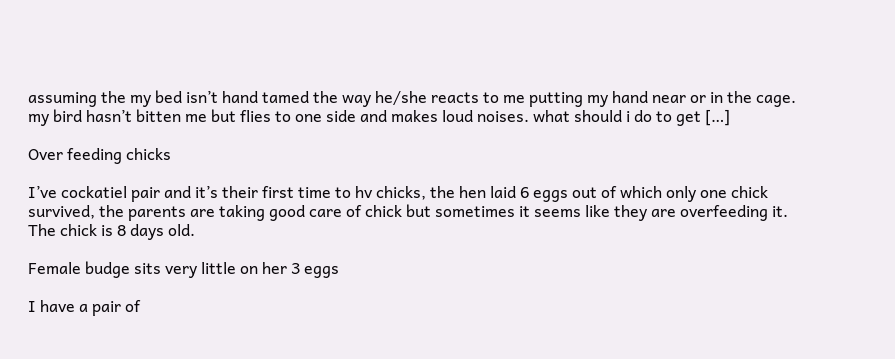assuming the my bed isn’t hand tamed the way he/she reacts to me putting my hand near or in the cage. my bird hasn’t bitten me but flies to one side and makes loud noises. what should i do to get […]

Over feeding chicks

I’ve cockatiel pair and it’s their first time to hv chicks, the hen laid 6 eggs out of which only one chick survived, the parents are taking good care of chick but sometimes it seems like they are overfeeding it. The chick is 8 days old.

Female budge sits very little on her 3 eggs

I have a pair of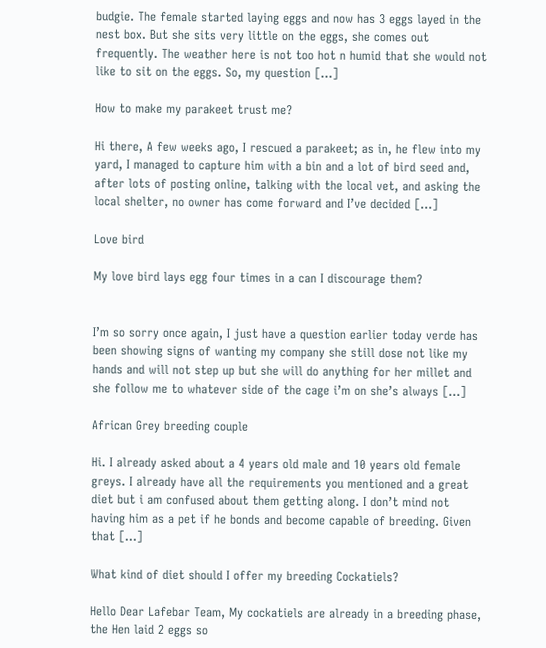budgie. The female started laying eggs and now has 3 eggs layed in the nest box. But she sits very little on the eggs, she comes out frequently. The weather here is not too hot n humid that she would not like to sit on the eggs. So, my question […]

How to make my parakeet trust me?

Hi there, A few weeks ago, I rescued a parakeet; as in, he flew into my yard, I managed to capture him with a bin and a lot of bird seed and, after lots of posting online, talking with the local vet, and asking the local shelter, no owner has come forward and I’ve decided […]

Love bird

My love bird lays egg four times in a can I discourage them?


I’m so sorry once again, I just have a question earlier today verde has been showing signs of wanting my company she still dose not like my hands and will not step up but she will do anything for her millet and she follow me to whatever side of the cage i’m on she’s always […]

African Grey breeding couple

Hi. I already asked about a 4 years old male and 10 years old female greys. I already have all the requirements you mentioned and a great diet but i am confused about them getting along. I don’t mind not having him as a pet if he bonds and become capable of breeding. Given that […]

What kind of diet should I offer my breeding Cockatiels?

Hello Dear Lafebar Team, My cockatiels are already in a breeding phase, the Hen laid 2 eggs so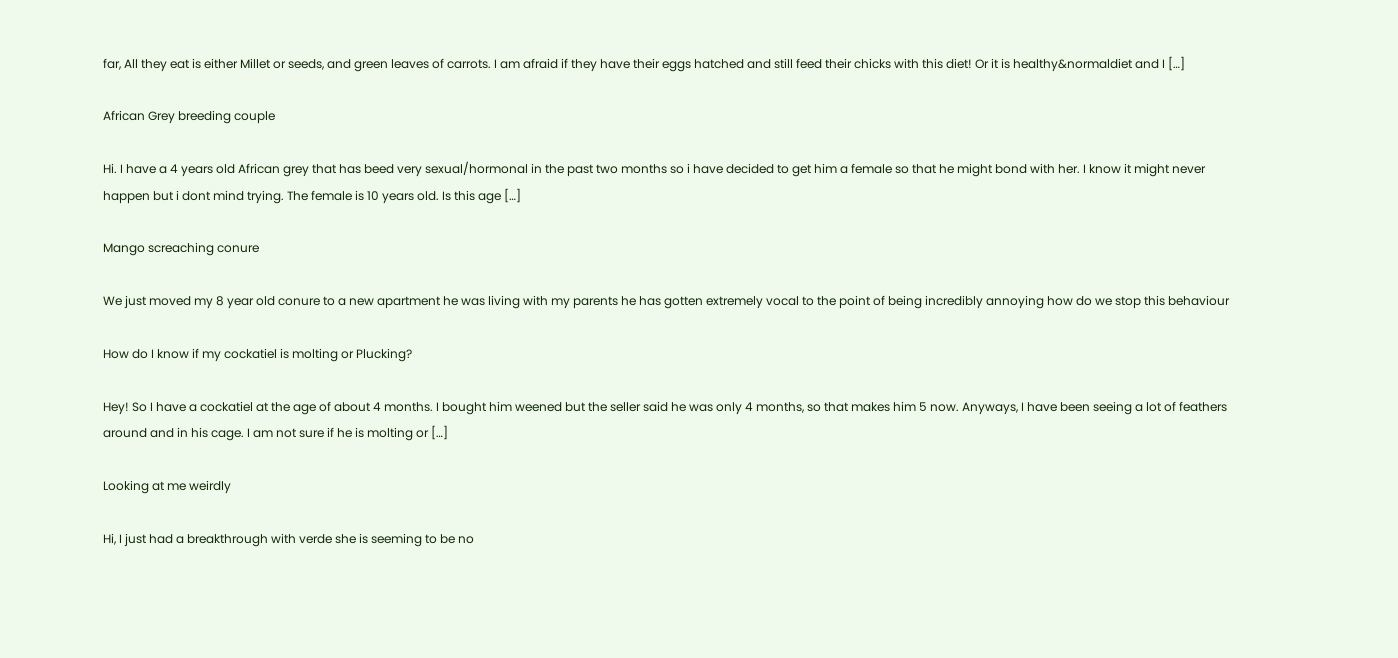far, All they eat is either Millet or seeds, and green leaves of carrots. I am afraid if they have their eggs hatched and still feed their chicks with this diet! Or it is healthy&normaldiet and I […]

African Grey breeding couple

Hi. I have a 4 years old African grey that has beed very sexual/hormonal in the past two months so i have decided to get him a female so that he might bond with her. I know it might never happen but i dont mind trying. The female is 10 years old. Is this age […]

Mango screaching conure

We just moved my 8 year old conure to a new apartment he was living with my parents he has gotten extremely vocal to the point of being incredibly annoying how do we stop this behaviour

How do I know if my cockatiel is molting or Plucking?

Hey! So I have a cockatiel at the age of about 4 months. I bought him weened but the seller said he was only 4 months, so that makes him 5 now. Anyways, I have been seeing a lot of feathers around and in his cage. I am not sure if he is molting or […]

Looking at me weirdly

Hi, I just had a breakthrough with verde she is seeming to be no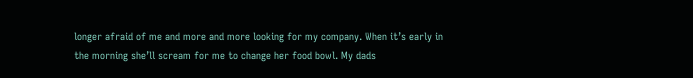longer afraid of me and more and more looking for my company. When it’s early in the morning she’ll scream for me to change her food bowl. My dads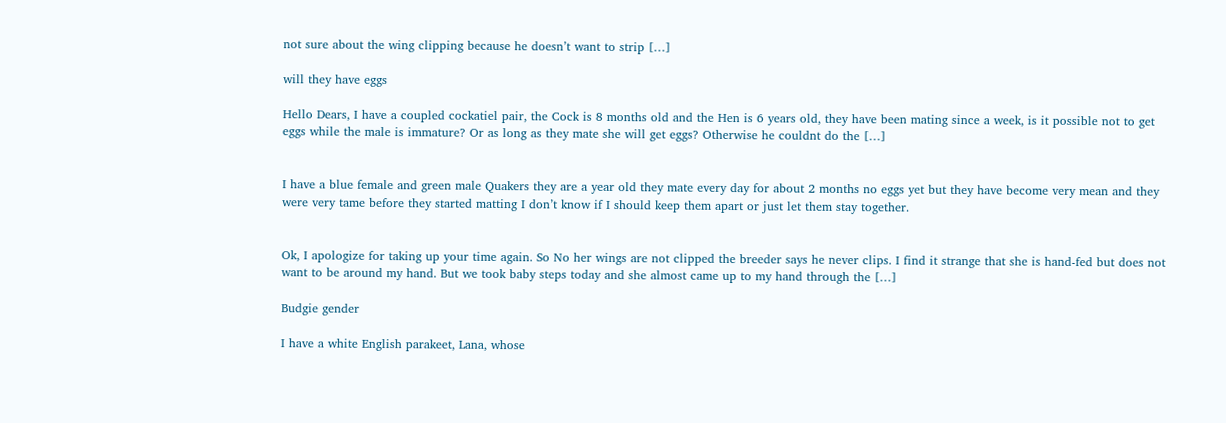not sure about the wing clipping because he doesn’t want to strip […]

will they have eggs

Hello Dears, I have a coupled cockatiel pair, the Cock is 8 months old and the Hen is 6 years old, they have been mating since a week, is it possible not to get eggs while the male is immature? Or as long as they mate she will get eggs? Otherwise he couldnt do the […]


I have a blue female and green male Quakers they are a year old they mate every day for about 2 months no eggs yet but they have become very mean and they were very tame before they started matting I don’t know if I should keep them apart or just let them stay together.


Ok, I apologize for taking up your time again. So No her wings are not clipped the breeder says he never clips. I find it strange that she is hand-fed but does not want to be around my hand. But we took baby steps today and she almost came up to my hand through the […]

Budgie gender

I have a white English parakeet, Lana, whose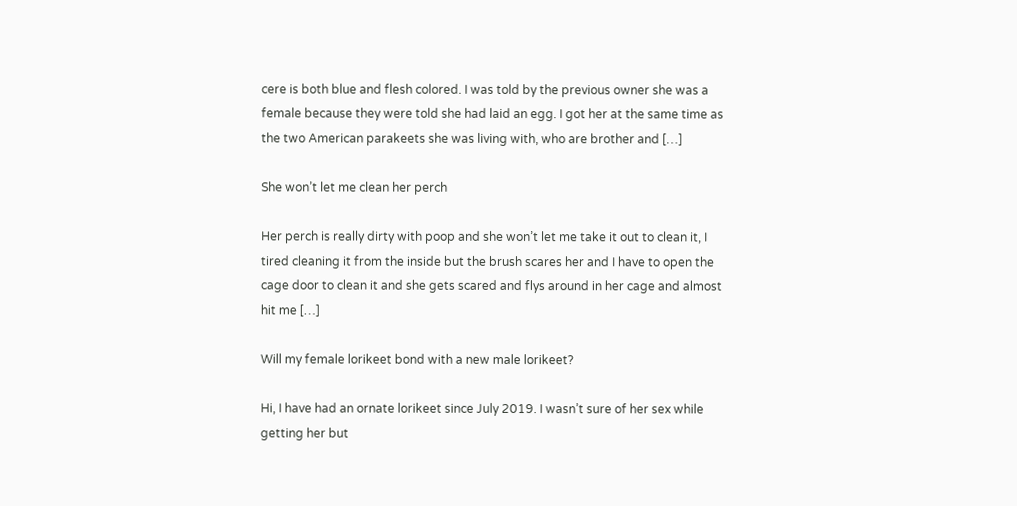cere is both blue and flesh colored. I was told by the previous owner she was a female because they were told she had laid an egg. I got her at the same time as the two American parakeets she was living with, who are brother and […]

She won’t let me clean her perch

Her perch is really dirty with poop and she won’t let me take it out to clean it, I tired cleaning it from the inside but the brush scares her and I have to open the cage door to clean it and she gets scared and flys around in her cage and almost hit me […]

Will my female lorikeet bond with a new male lorikeet?

Hi, I have had an ornate lorikeet since July 2019. I wasn’t sure of her sex while getting her but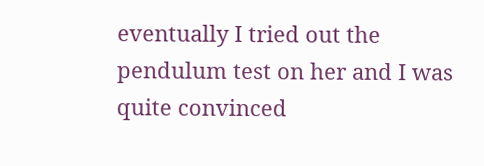eventually I tried out the pendulum test on her and I was quite convinced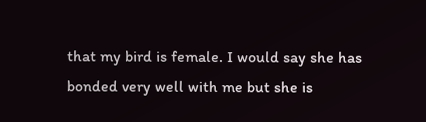that my bird is female. I would say she has bonded very well with me but she is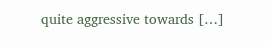quite aggressive towards […]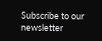Subscribe to our newsletter